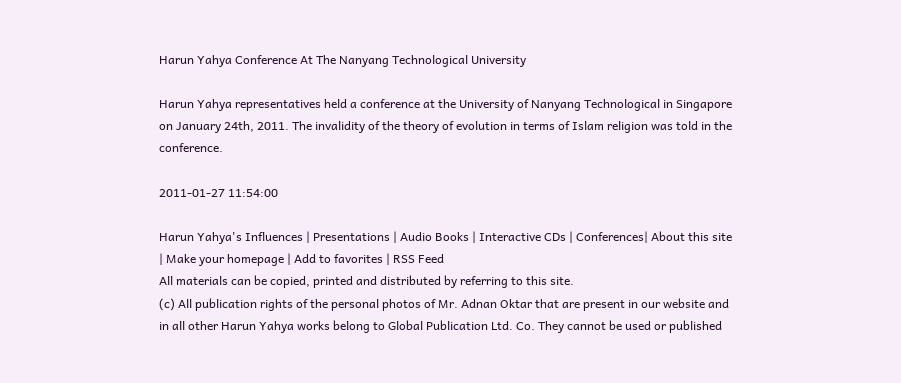Harun Yahya Conference At The Nanyang Technological University

Harun Yahya representatives held a conference at the University of Nanyang Technological in Singapore on January 24th, 2011. The invalidity of the theory of evolution in terms of Islam religion was told in the conference.

2011-01-27 11:54:00

Harun Yahya's Influences | Presentations | Audio Books | Interactive CDs | Conferences| About this site | Make your homepage | Add to favorites | RSS Feed
All materials can be copied, printed and distributed by referring to this site.
(c) All publication rights of the personal photos of Mr. Adnan Oktar that are present in our website and in all other Harun Yahya works belong to Global Publication Ltd. Co. They cannot be used or published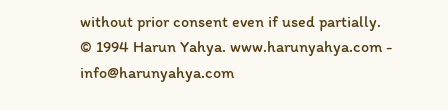without prior consent even if used partially.
© 1994 Harun Yahya. www.harunyahya.com - info@harunyahya.com